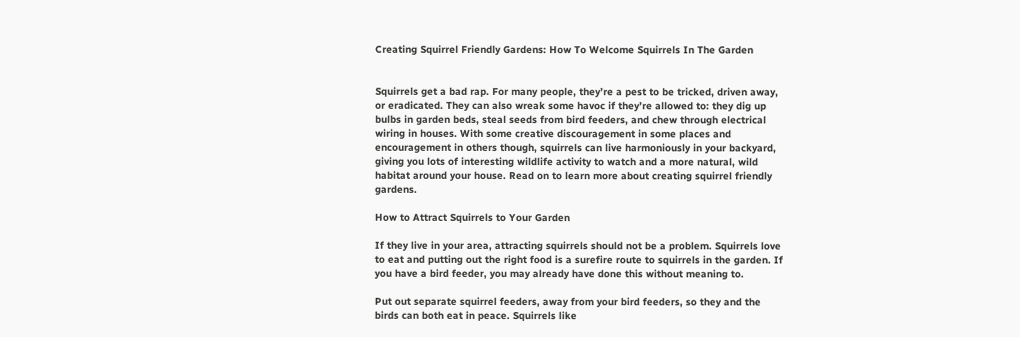Creating Squirrel Friendly Gardens: How To Welcome Squirrels In The Garden


Squirrels get a bad rap. For many people, they’re a pest to be tricked, driven away, or eradicated. They can also wreak some havoc if they’re allowed to: they dig up bulbs in garden beds, steal seeds from bird feeders, and chew through electrical wiring in houses. With some creative discouragement in some places and encouragement in others though, squirrels can live harmoniously in your backyard, giving you lots of interesting wildlife activity to watch and a more natural, wild habitat around your house. Read on to learn more about creating squirrel friendly gardens.

How to Attract Squirrels to Your Garden

If they live in your area, attracting squirrels should not be a problem. Squirrels love to eat and putting out the right food is a surefire route to squirrels in the garden. If you have a bird feeder, you may already have done this without meaning to.

Put out separate squirrel feeders, away from your bird feeders, so they and the birds can both eat in peace. Squirrels like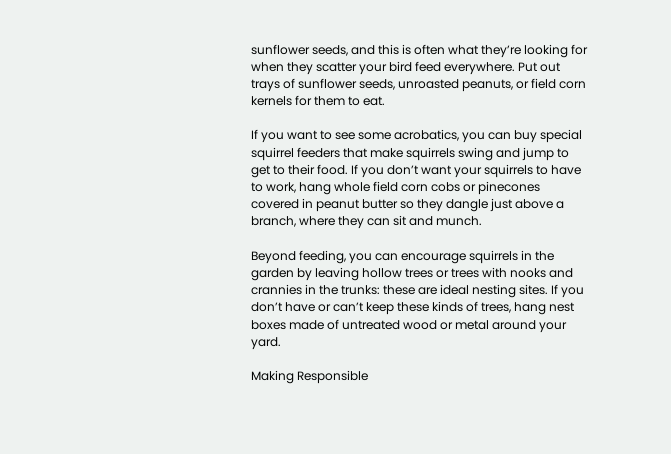sunflower seeds, and this is often what they’re looking for when they scatter your bird feed everywhere. Put out trays of sunflower seeds, unroasted peanuts, or field corn kernels for them to eat.

If you want to see some acrobatics, you can buy special squirrel feeders that make squirrels swing and jump to get to their food. If you don’t want your squirrels to have to work, hang whole field corn cobs or pinecones covered in peanut butter so they dangle just above a branch, where they can sit and munch.

Beyond feeding, you can encourage squirrels in the garden by leaving hollow trees or trees with nooks and crannies in the trunks: these are ideal nesting sites. If you don’t have or can’t keep these kinds of trees, hang nest boxes made of untreated wood or metal around your yard.

Making Responsible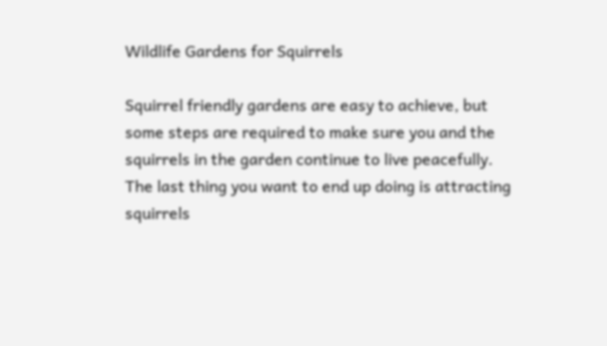Wildlife Gardens for Squirrels

Squirrel friendly gardens are easy to achieve, but some steps are required to make sure you and the squirrels in the garden continue to live peacefully. The last thing you want to end up doing is attracting squirrels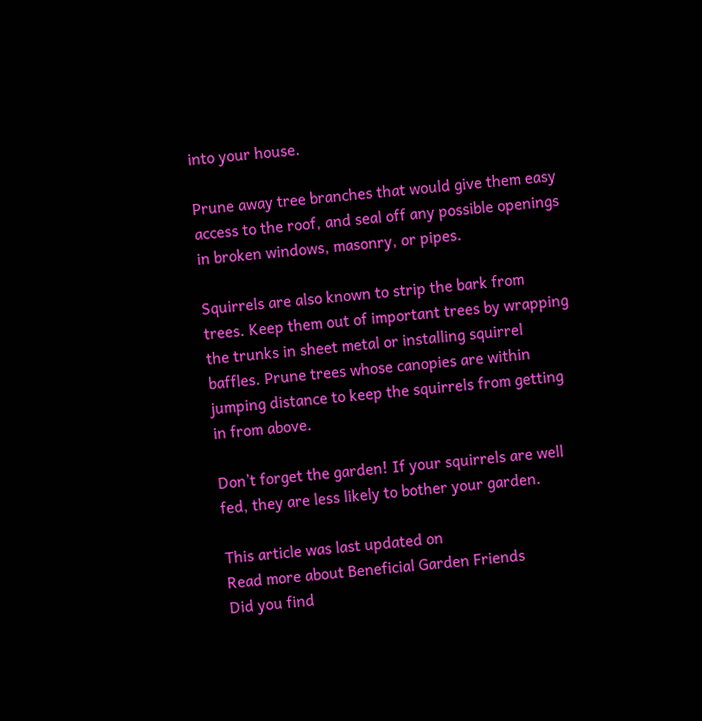into your house.

Prune away tree branches that would give them easy access to the roof, and seal off any possible openings in broken windows, masonry, or pipes.

Squirrels are also known to strip the bark from trees. Keep them out of important trees by wrapping the trunks in sheet metal or installing squirrel baffles. Prune trees whose canopies are within jumping distance to keep the squirrels from getting in from above.

Don’t forget the garden! If your squirrels are well fed, they are less likely to bother your garden.

This article was last updated on
Read more about Beneficial Garden Friends
Did you find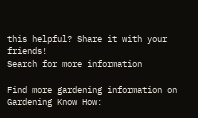this helpful? Share it with your friends!
Search for more information

Find more gardening information on Gardening Know How: